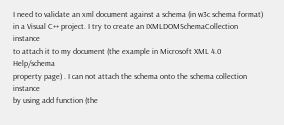I need to validate an xml document against a schema (in w3c schema format)
in a Visual C++ project. I try to create an IXMLDOMSchemaCollection instance
to attach it to my document (the example in Microsoft XML 4.0 Help/schema
property page) . I can not attach the schema onto the schema collection instance
by using add function (the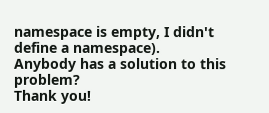namespace is empty, I didn't define a namespace).
Anybody has a solution to this problem?
Thank you!